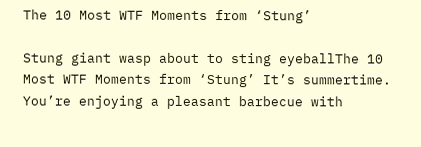The 10 Most WTF Moments from ‘Stung’

Stung giant wasp about to sting eyeballThe 10 Most WTF Moments from ‘Stung’ It’s summertime. You’re enjoying a pleasant barbecue with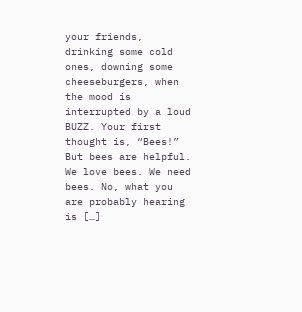your friends, drinking some cold ones, downing some cheeseburgers, when the mood is interrupted by a loud BUZZ. Your first thought is, “Bees!” But bees are helpful. We love bees. We need bees. No, what you are probably hearing is […]